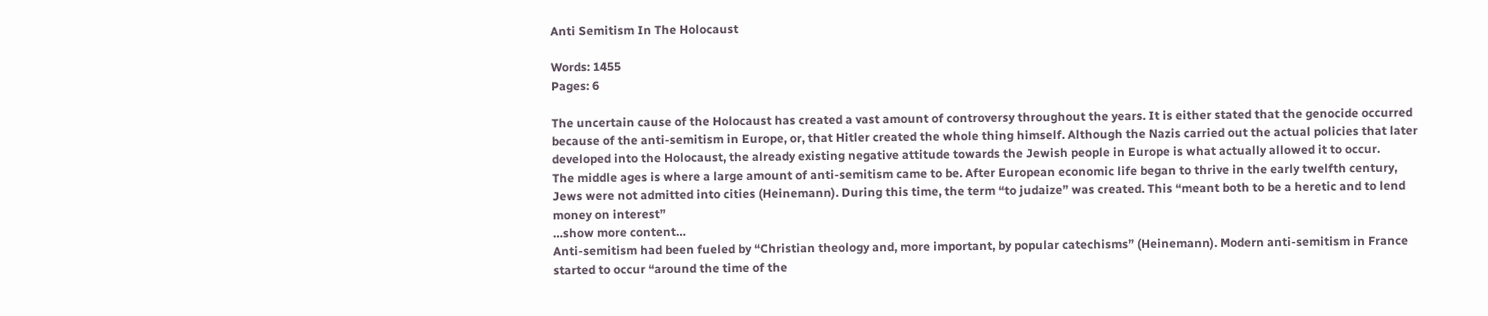Anti Semitism In The Holocaust

Words: 1455
Pages: 6

The uncertain cause of the Holocaust has created a vast amount of controversy throughout the years. It is either stated that the genocide occurred because of the anti-semitism in Europe, or, that Hitler created the whole thing himself. Although the Nazis carried out the actual policies that later developed into the Holocaust, the already existing negative attitude towards the Jewish people in Europe is what actually allowed it to occur.
The middle ages is where a large amount of anti-semitism came to be. After European economic life began to thrive in the early twelfth century, Jews were not admitted into cities (Heinemann). During this time, the term “to judaize” was created. This “meant both to be a heretic and to lend money on interest”
…show more content…
Anti-semitism had been fueled by “Christian theology and, more important, by popular catechisms” (Heinemann). Modern anti-semitism in France started to occur “around the time of the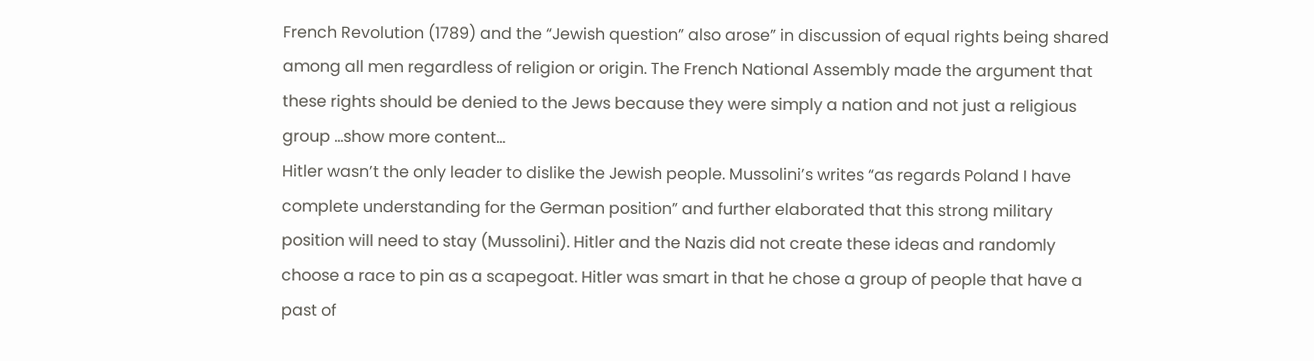French Revolution (1789) and the “Jewish question” also arose” in discussion of equal rights being shared among all men regardless of religion or origin. The French National Assembly made the argument that these rights should be denied to the Jews because they were simply a nation and not just a religious group …show more content…
Hitler wasn’t the only leader to dislike the Jewish people. Mussolini’s writes “as regards Poland I have complete understanding for the German position” and further elaborated that this strong military position will need to stay (Mussolini). Hitler and the Nazis did not create these ideas and randomly choose a race to pin as a scapegoat. Hitler was smart in that he chose a group of people that have a past of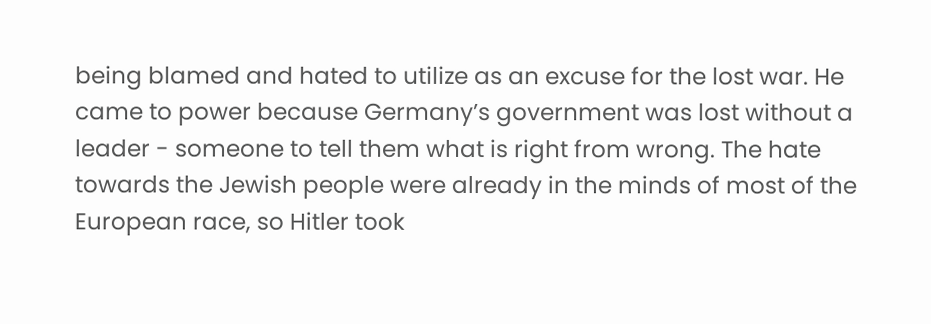being blamed and hated to utilize as an excuse for the lost war. He came to power because Germany’s government was lost without a leader - someone to tell them what is right from wrong. The hate towards the Jewish people were already in the minds of most of the European race, so Hitler took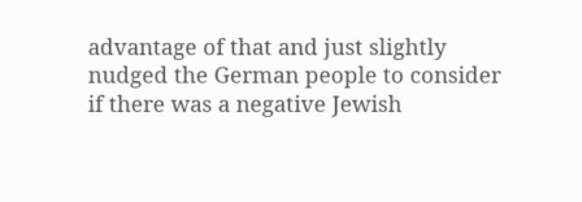advantage of that and just slightly nudged the German people to consider if there was a negative Jewish